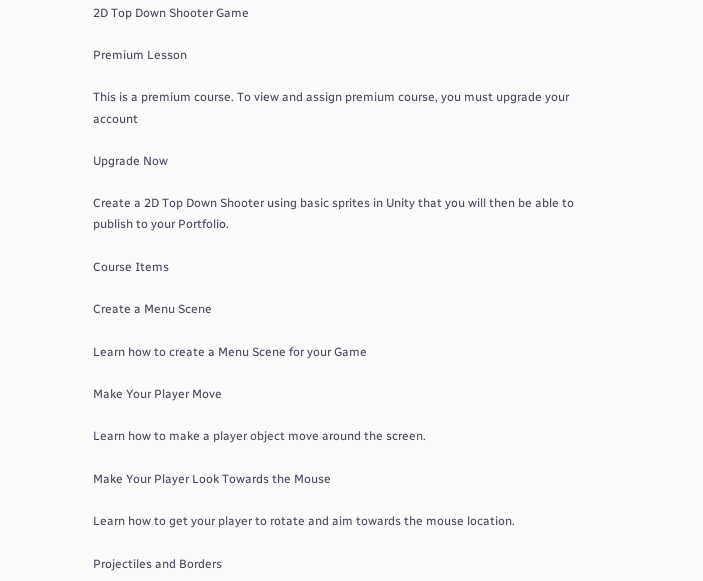2D Top Down Shooter Game

Premium Lesson

This is a premium course. To view and assign premium course, you must upgrade your account

Upgrade Now

Create a 2D Top Down Shooter using basic sprites in Unity that you will then be able to publish to your Portfolio.

Course Items

Create a Menu Scene

Learn how to create a Menu Scene for your Game

Make Your Player Move

Learn how to make a player object move around the screen.

Make Your Player Look Towards the Mouse

Learn how to get your player to rotate and aim towards the mouse location.

Projectiles and Borders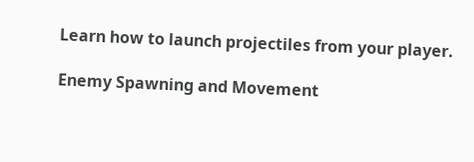Learn how to launch projectiles from your player.

Enemy Spawning and Movement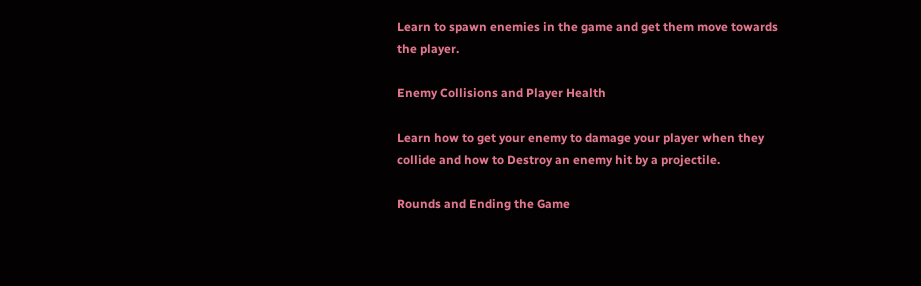Learn to spawn enemies in the game and get them move towards the player.

Enemy Collisions and Player Health

Learn how to get your enemy to damage your player when they collide and how to Destroy an enemy hit by a projectile.

Rounds and Ending the Game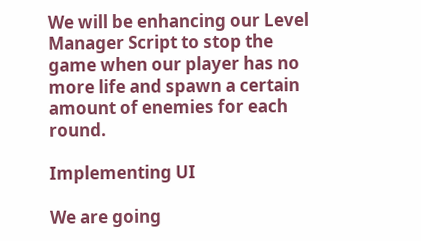We will be enhancing our Level Manager Script to stop the game when our player has no more life and spawn a certain amount of enemies for each round.

Implementing UI

We are going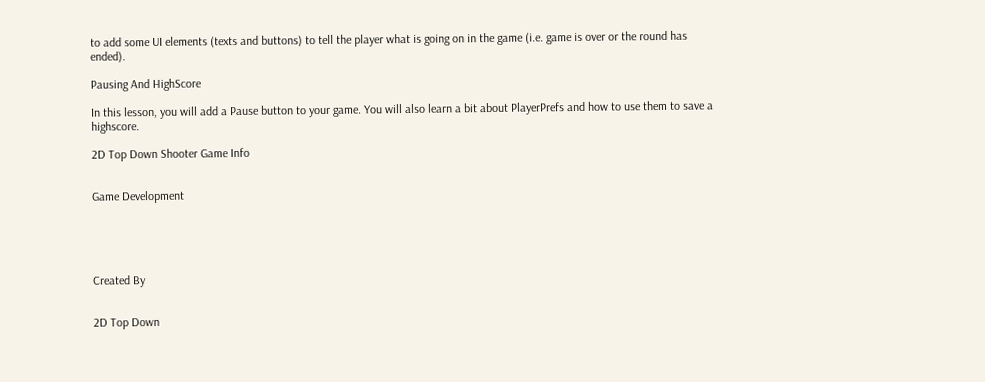to add some UI elements (texts and buttons) to tell the player what is going on in the game (i.e. game is over or the round has ended).

Pausing And HighScore

In this lesson, you will add a Pause button to your game. You will also learn a bit about PlayerPrefs and how to use them to save a highscore.

2D Top Down Shooter Game Info


Game Development





Created By


2D Top Down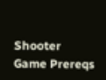Shooter Game Prereqs